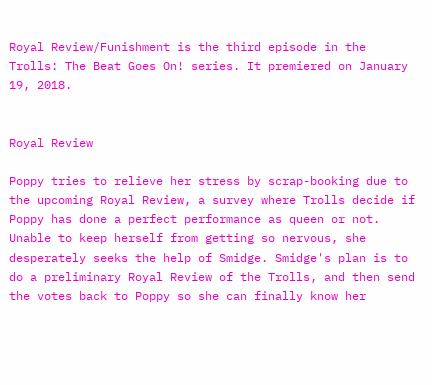Royal Review/Funishment is the third episode in the Trolls: The Beat Goes On! series. It premiered on January 19, 2018.


Royal Review

Poppy tries to relieve her stress by scrap-booking due to the upcoming Royal Review, a survey where Trolls decide if Poppy has done a perfect performance as queen or not. Unable to keep herself from getting so nervous, she desperately seeks the help of Smidge. Smidge's plan is to do a preliminary Royal Review of the Trolls, and then send the votes back to Poppy so she can finally know her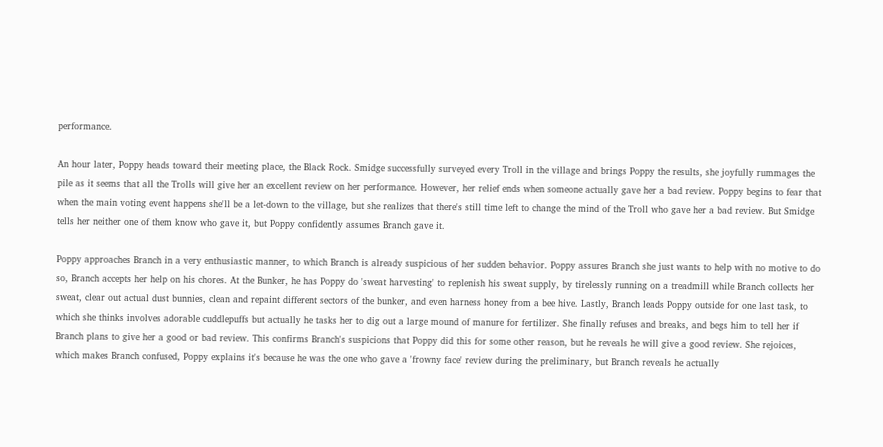performance.

An hour later, Poppy heads toward their meeting place, the Black Rock. Smidge successfully surveyed every Troll in the village and brings Poppy the results, she joyfully rummages the pile as it seems that all the Trolls will give her an excellent review on her performance. However, her relief ends when someone actually gave her a bad review. Poppy begins to fear that when the main voting event happens she'll be a let-down to the village, but she realizes that there's still time left to change the mind of the Troll who gave her a bad review. But Smidge tells her neither one of them know who gave it, but Poppy confidently assumes Branch gave it.

Poppy approaches Branch in a very enthusiastic manner, to which Branch is already suspicious of her sudden behavior. Poppy assures Branch she just wants to help with no motive to do so, Branch accepts her help on his chores. At the Bunker, he has Poppy do 'sweat harvesting' to replenish his sweat supply, by tirelessly running on a treadmill while Branch collects her sweat, clear out actual dust bunnies, clean and repaint different sectors of the bunker, and even harness honey from a bee hive. Lastly, Branch leads Poppy outside for one last task, to which she thinks involves adorable cuddlepuffs but actually he tasks her to dig out a large mound of manure for fertilizer. She finally refuses and breaks, and begs him to tell her if Branch plans to give her a good or bad review. This confirms Branch's suspicions that Poppy did this for some other reason, but he reveals he will give a good review. She rejoices, which makes Branch confused, Poppy explains it's because he was the one who gave a 'frowny face' review during the preliminary, but Branch reveals he actually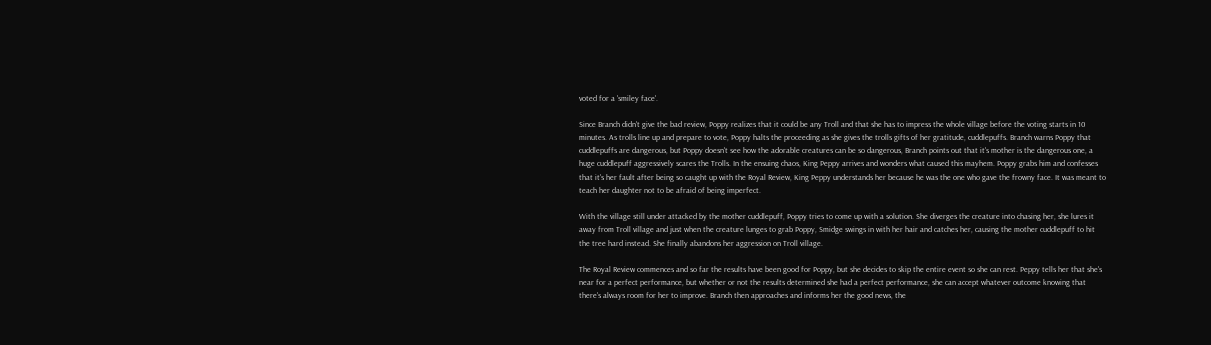voted for a 'smiley face'.

Since Branch didn't give the bad review, Poppy realizes that it could be any Troll and that she has to impress the whole village before the voting starts in 10 minutes. As trolls line up and prepare to vote, Poppy halts the proceeding as she gives the trolls gifts of her gratitude, cuddlepuffs. Branch warns Poppy that cuddlepuffs are dangerous, but Poppy doesn't see how the adorable creatures can be so dangerous, Branch points out that it's mother is the dangerous one, a huge cuddlepuff aggressively scares the Trolls. In the ensuing chaos, King Peppy arrives and wonders what caused this mayhem. Poppy grabs him and confesses that it's her fault after being so caught up with the Royal Review, King Peppy understands her because he was the one who gave the frowny face. It was meant to teach her daughter not to be afraid of being imperfect.

With the village still under attacked by the mother cuddlepuff, Poppy tries to come up with a solution. She diverges the creature into chasing her, she lures it away from Troll village and just when the creature lunges to grab Poppy, Smidge swings in with her hair and catches her, causing the mother cuddlepuff to hit the tree hard instead. She finally abandons her aggression on Troll village.

The Royal Review commences and so far the results have been good for Poppy, but she decides to skip the entire event so she can rest. Peppy tells her that she's near for a perfect performance, but whether or not the results determined she had a perfect performance, she can accept whatever outcome knowing that there's always room for her to improve. Branch then approaches and informs her the good news, the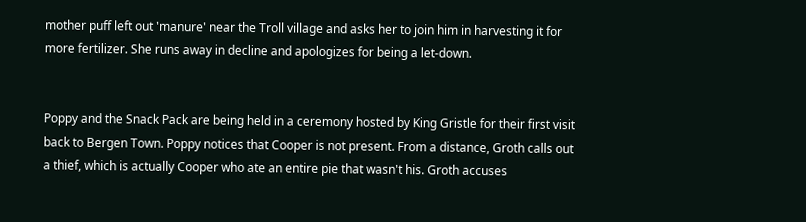mother puff left out 'manure' near the Troll village and asks her to join him in harvesting it for more fertilizer. She runs away in decline and apologizes for being a let-down.


Poppy and the Snack Pack are being held in a ceremony hosted by King Gristle for their first visit back to Bergen Town. Poppy notices that Cooper is not present. From a distance, Groth calls out a thief, which is actually Cooper who ate an entire pie that wasn't his. Groth accuses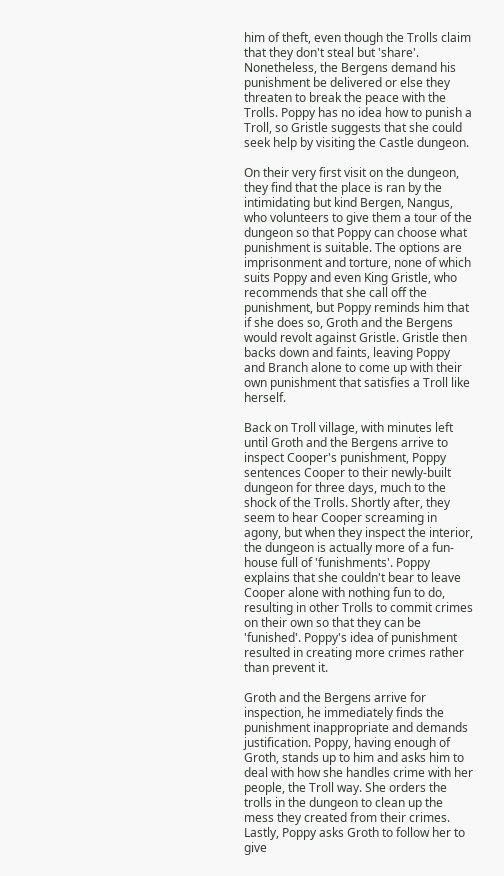him of theft, even though the Trolls claim that they don't steal but 'share'. Nonetheless, the Bergens demand his punishment be delivered or else they threaten to break the peace with the Trolls. Poppy has no idea how to punish a Troll, so Gristle suggests that she could seek help by visiting the Castle dungeon.

On their very first visit on the dungeon, they find that the place is ran by the intimidating but kind Bergen, Nangus, who volunteers to give them a tour of the dungeon so that Poppy can choose what punishment is suitable. The options are imprisonment and torture, none of which suits Poppy and even King Gristle, who recommends that she call off the punishment, but Poppy reminds him that if she does so, Groth and the Bergens would revolt against Gristle. Gristle then backs down and faints, leaving Poppy and Branch alone to come up with their own punishment that satisfies a Troll like herself.

Back on Troll village, with minutes left until Groth and the Bergens arrive to inspect Cooper's punishment, Poppy sentences Cooper to their newly-built dungeon for three days, much to the shock of the Trolls. Shortly after, they seem to hear Cooper screaming in agony, but when they inspect the interior, the dungeon is actually more of a fun-house full of 'funishments'. Poppy explains that she couldn't bear to leave Cooper alone with nothing fun to do, resulting in other Trolls to commit crimes on their own so that they can be 'funished'. Poppy's idea of punishment resulted in creating more crimes rather than prevent it.

Groth and the Bergens arrive for inspection, he immediately finds the punishment inappropriate and demands justification. Poppy, having enough of Groth, stands up to him and asks him to deal with how she handles crime with her people, the Troll way. She orders the trolls in the dungeon to clean up the mess they created from their crimes. Lastly, Poppy asks Groth to follow her to give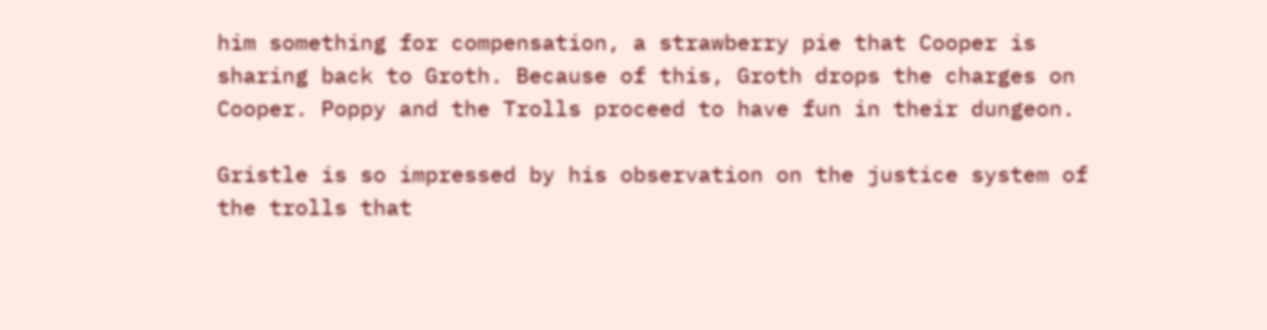him something for compensation, a strawberry pie that Cooper is sharing back to Groth. Because of this, Groth drops the charges on Cooper. Poppy and the Trolls proceed to have fun in their dungeon.

Gristle is so impressed by his observation on the justice system of the trolls that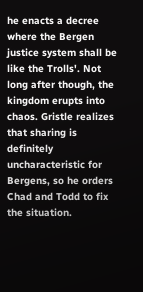he enacts a decree where the Bergen justice system shall be like the Trolls'. Not long after though, the kingdom erupts into chaos. Gristle realizes that sharing is definitely uncharacteristic for Bergens, so he orders Chad and Todd to fix the situation.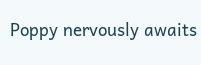Poppy nervously awaits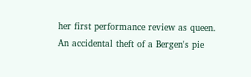her first performance review as queen. An accidental theft of a Bergen's pie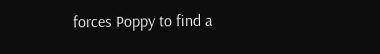forces Poppy to find a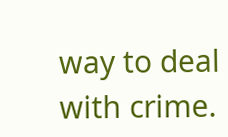way to deal with crime.